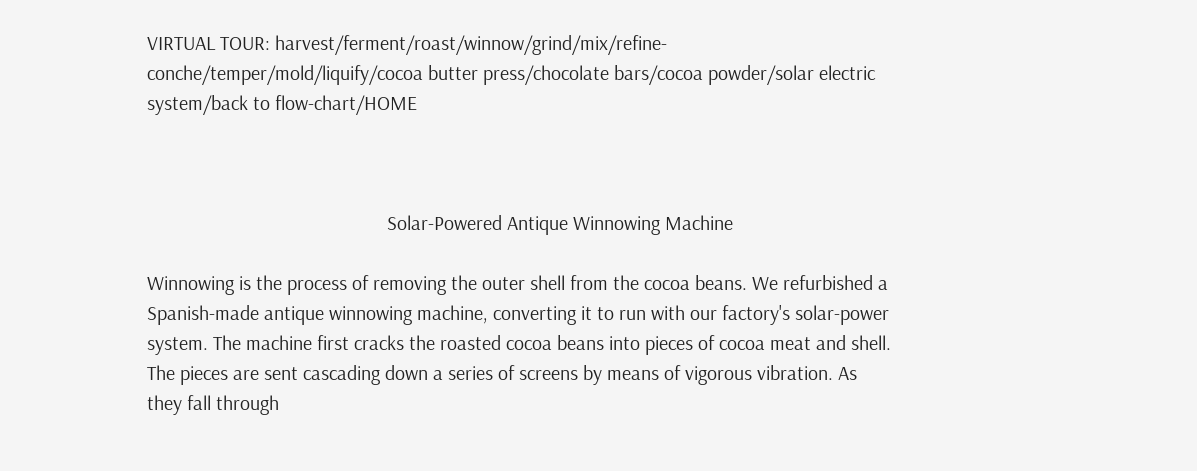VIRTUAL TOUR: harvest/ferment/roast/winnow/grind/mix/refine-conche/temper/mold/liquify/cocoa butter press/chocolate bars/cocoa powder/solar electric system/back to flow-chart/HOME



                                                Solar-Powered Antique Winnowing Machine

Winnowing is the process of removing the outer shell from the cocoa beans. We refurbished a Spanish-made antique winnowing machine, converting it to run with our factory's solar-power system. The machine first cracks the roasted cocoa beans into pieces of cocoa meat and shell. The pieces are sent cascading down a series of screens by means of vigorous vibration. As they fall through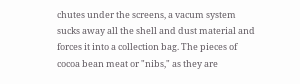chutes under the screens, a vacum system sucks away all the shell and dust material and forces it into a collection bag. The pieces of cocoa bean meat or "nibs," as they are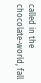called in the chocolate-world, fall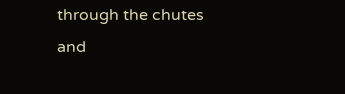through the chutes and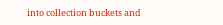into collection buckets and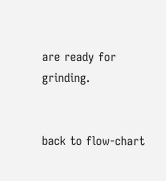are ready for grinding.


back to flow-chart